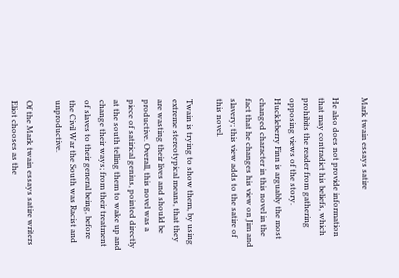Mark twain essays satire

He also does not provide information that may contradict his beliefs, which prohibits the reader from gathering opposing views of the story. Huckleberry Finn is arguably the most changed character in this novel in the fact that he changes his view on Jim and slavery; this view adds to the satire of this novel.

Twain is trying to show them, by using extreme stereotypical means, that they are wasting their lives and should be productive. Overall, this novel was a piece of satirical genius, pointed directly at the south telling them to wake up and change their ways; from their treatment of slaves to their general being, before the Civil War the South was Racist and unproductive.

Of the Mark twain essays satire writers Eliot chooses as the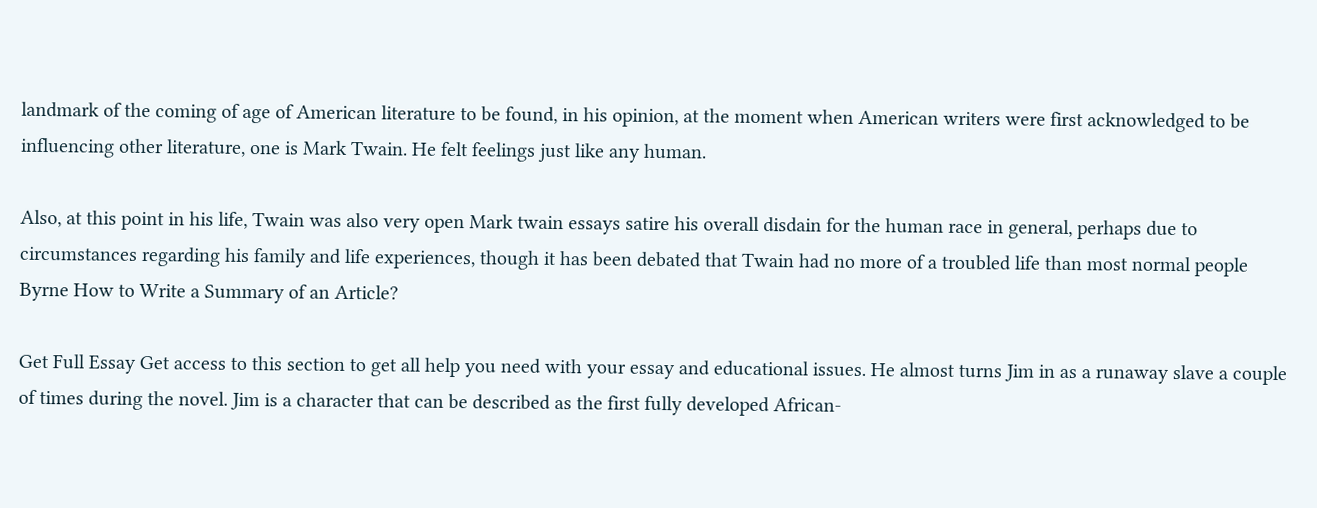landmark of the coming of age of American literature to be found, in his opinion, at the moment when American writers were first acknowledged to be influencing other literature, one is Mark Twain. He felt feelings just like any human.

Also, at this point in his life, Twain was also very open Mark twain essays satire his overall disdain for the human race in general, perhaps due to circumstances regarding his family and life experiences, though it has been debated that Twain had no more of a troubled life than most normal people Byrne How to Write a Summary of an Article?

Get Full Essay Get access to this section to get all help you need with your essay and educational issues. He almost turns Jim in as a runaway slave a couple of times during the novel. Jim is a character that can be described as the first fully developed African-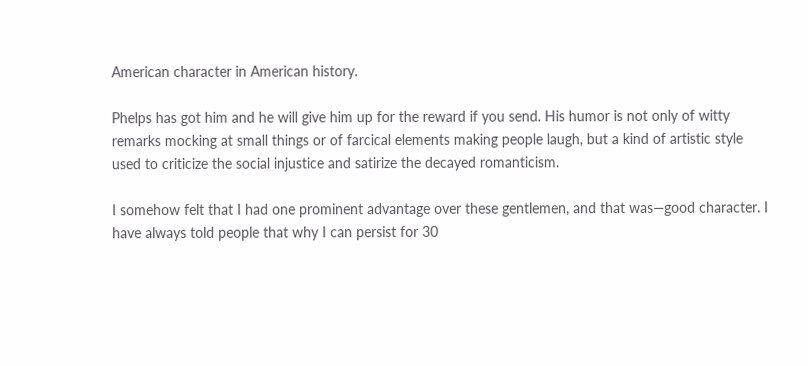American character in American history.

Phelps has got him and he will give him up for the reward if you send. His humor is not only of witty remarks mocking at small things or of farcical elements making people laugh, but a kind of artistic style used to criticize the social injustice and satirize the decayed romanticism.

I somehow felt that I had one prominent advantage over these gentlemen, and that was—good character. I have always told people that why I can persist for 30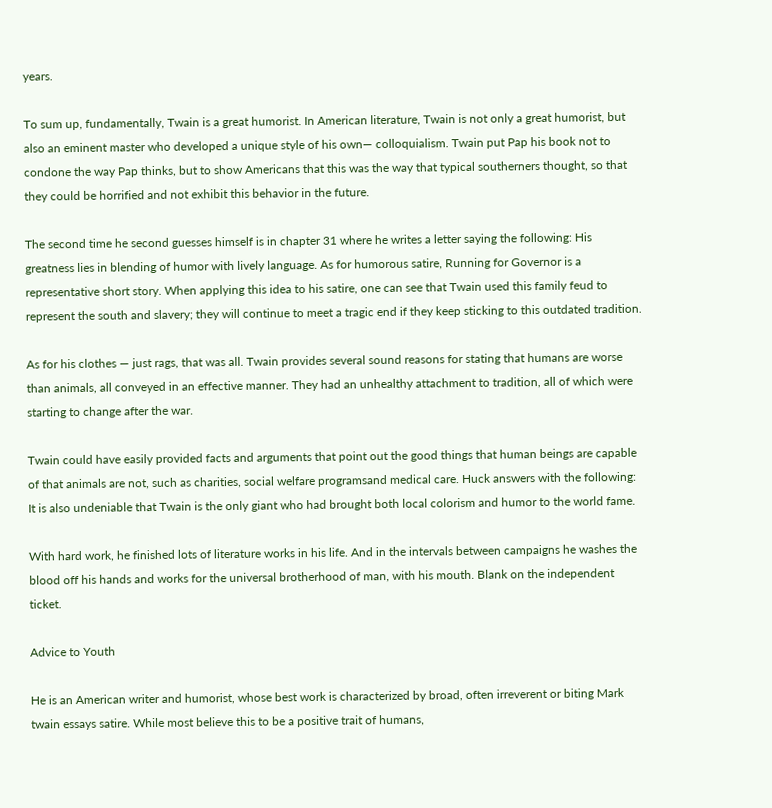years.

To sum up, fundamentally, Twain is a great humorist. In American literature, Twain is not only a great humorist, but also an eminent master who developed a unique style of his own— colloquialism. Twain put Pap his book not to condone the way Pap thinks, but to show Americans that this was the way that typical southerners thought, so that they could be horrified and not exhibit this behavior in the future.

The second time he second guesses himself is in chapter 31 where he writes a letter saying the following: His greatness lies in blending of humor with lively language. As for humorous satire, Running for Governor is a representative short story. When applying this idea to his satire, one can see that Twain used this family feud to represent the south and slavery; they will continue to meet a tragic end if they keep sticking to this outdated tradition.

As for his clothes — just rags, that was all. Twain provides several sound reasons for stating that humans are worse than animals, all conveyed in an effective manner. They had an unhealthy attachment to tradition, all of which were starting to change after the war.

Twain could have easily provided facts and arguments that point out the good things that human beings are capable of that animals are not, such as charities, social welfare programsand medical care. Huck answers with the following: It is also undeniable that Twain is the only giant who had brought both local colorism and humor to the world fame.

With hard work, he finished lots of literature works in his life. And in the intervals between campaigns he washes the blood off his hands and works for the universal brotherhood of man, with his mouth. Blank on the independent ticket.

Advice to Youth

He is an American writer and humorist, whose best work is characterized by broad, often irreverent or biting Mark twain essays satire. While most believe this to be a positive trait of humans,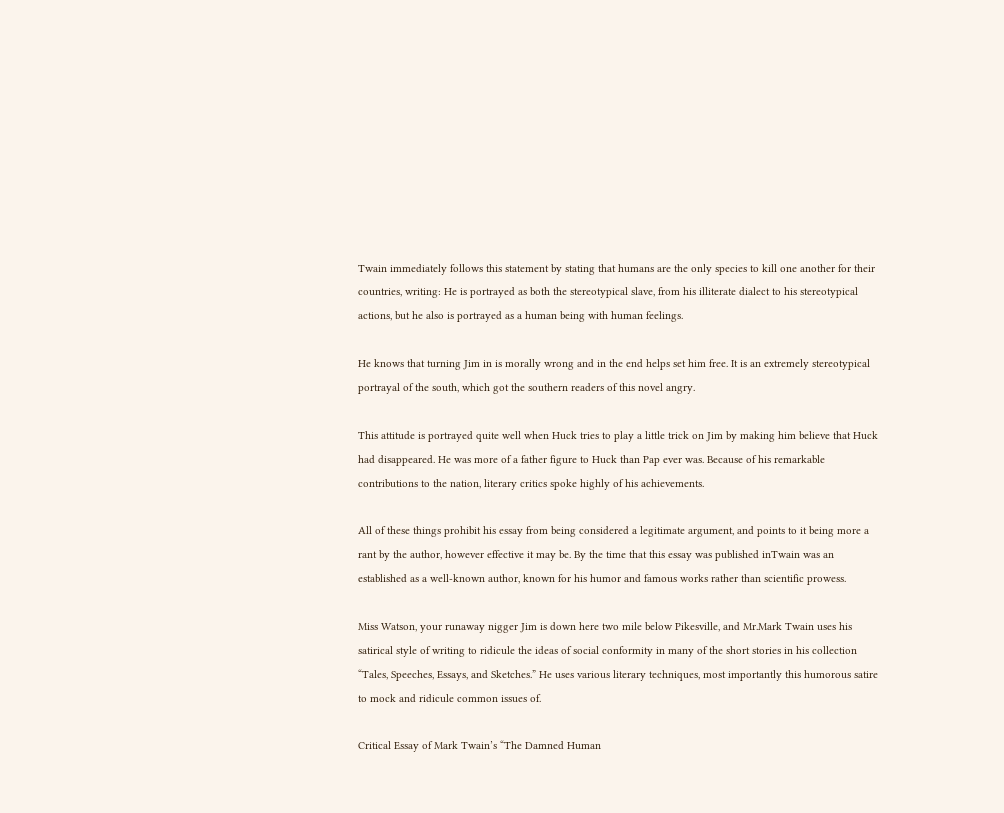Twain immediately follows this statement by stating that humans are the only species to kill one another for their countries, writing: He is portrayed as both the stereotypical slave, from his illiterate dialect to his stereotypical actions, but he also is portrayed as a human being with human feelings.

He knows that turning Jim in is morally wrong and in the end helps set him free. It is an extremely stereotypical portrayal of the south, which got the southern readers of this novel angry.

This attitude is portrayed quite well when Huck tries to play a little trick on Jim by making him believe that Huck had disappeared. He was more of a father figure to Huck than Pap ever was. Because of his remarkable contributions to the nation, literary critics spoke highly of his achievements.

All of these things prohibit his essay from being considered a legitimate argument, and points to it being more a rant by the author, however effective it may be. By the time that this essay was published inTwain was an established as a well-known author, known for his humor and famous works rather than scientific prowess.

Miss Watson, your runaway nigger Jim is down here two mile below Pikesville, and Mr.Mark Twain uses his satirical style of writing to ridicule the ideas of social conformity in many of the short stories in his collection “Tales, Speeches, Essays, and Sketches.” He uses various literary techniques, most importantly this humorous satire to mock and ridicule common issues of.

Critical Essay of Mark Twain’s “The Damned Human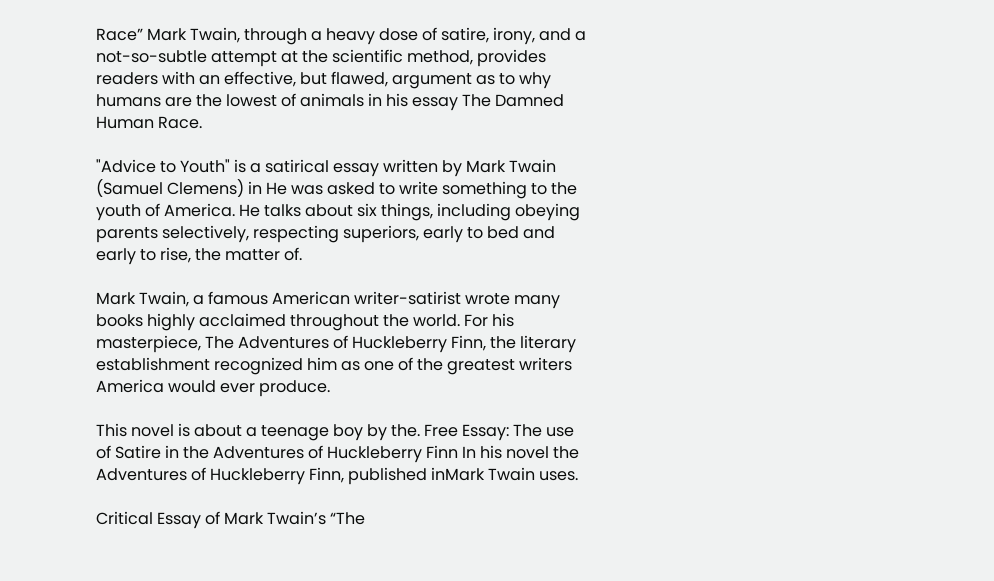Race” Mark Twain, through a heavy dose of satire, irony, and a not-so-subtle attempt at the scientific method, provides readers with an effective, but flawed, argument as to why humans are the lowest of animals in his essay The Damned Human Race.

"Advice to Youth" is a satirical essay written by Mark Twain (Samuel Clemens) in He was asked to write something to the youth of America. He talks about six things, including obeying parents selectively, respecting superiors, early to bed and early to rise, the matter of.

Mark Twain, a famous American writer-satirist wrote many books highly acclaimed throughout the world. For his masterpiece, The Adventures of Huckleberry Finn, the literary establishment recognized him as one of the greatest writers America would ever produce.

This novel is about a teenage boy by the. Free Essay: The use of Satire in the Adventures of Huckleberry Finn In his novel the Adventures of Huckleberry Finn, published inMark Twain uses.

Critical Essay of Mark Twain’s “The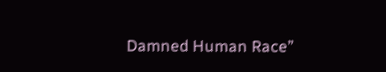Damned Human Race”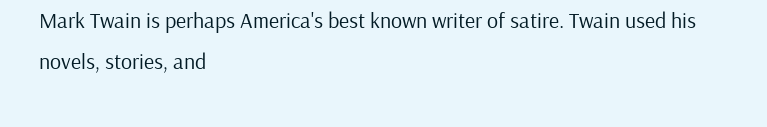Mark Twain is perhaps America's best known writer of satire. Twain used his novels, stories, and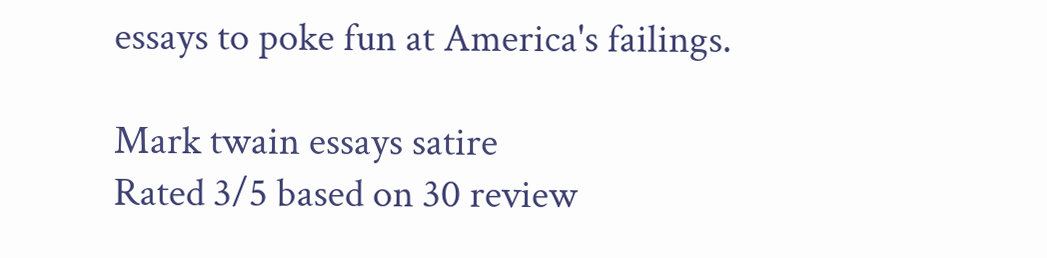essays to poke fun at America's failings.

Mark twain essays satire
Rated 3/5 based on 30 review